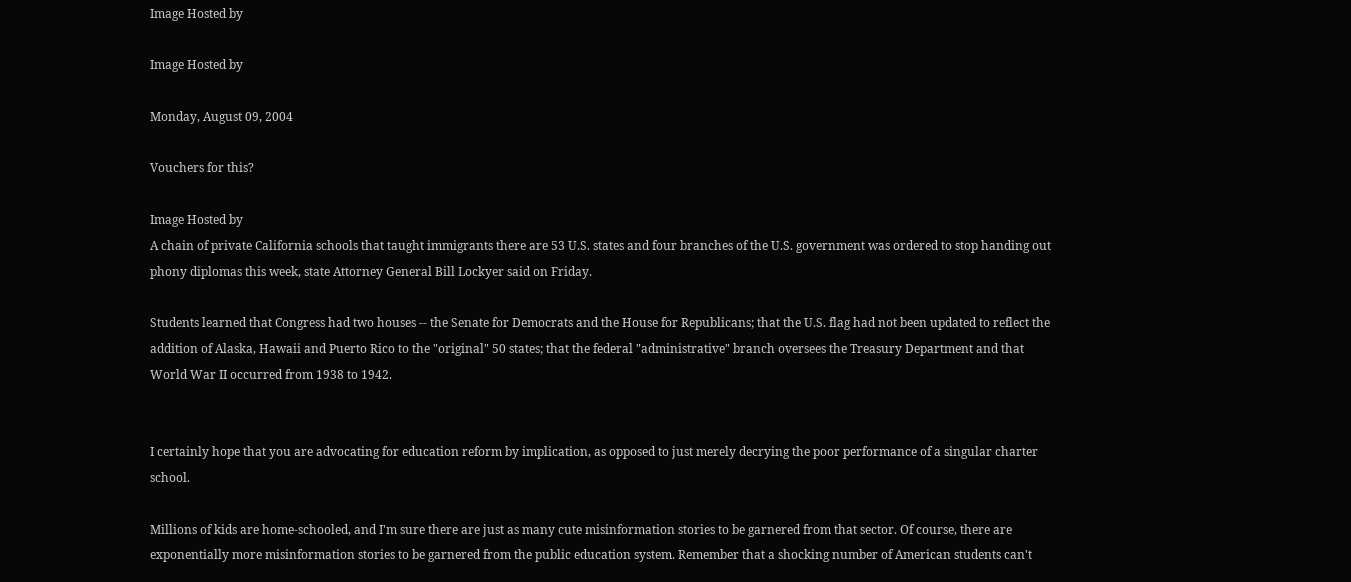Image Hosted by

Image Hosted by

Monday, August 09, 2004

Vouchers for this?

Image Hosted by
A chain of private California schools that taught immigrants there are 53 U.S. states and four branches of the U.S. government was ordered to stop handing out phony diplomas this week, state Attorney General Bill Lockyer said on Friday.

Students learned that Congress had two houses -- the Senate for Democrats and the House for Republicans; that the U.S. flag had not been updated to reflect the addition of Alaska, Hawaii and Puerto Rico to the "original" 50 states; that the federal "administrative" branch oversees the Treasury Department and that World War II occurred from 1938 to 1942.


I certainly hope that you are advocating for education reform by implication, as opposed to just merely decrying the poor performance of a singular charter school.

Millions of kids are home-schooled, and I'm sure there are just as many cute misinformation stories to be garnered from that sector. Of course, there are exponentially more misinformation stories to be garnered from the public education system. Remember that a shocking number of American students can't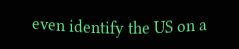even identify the US on a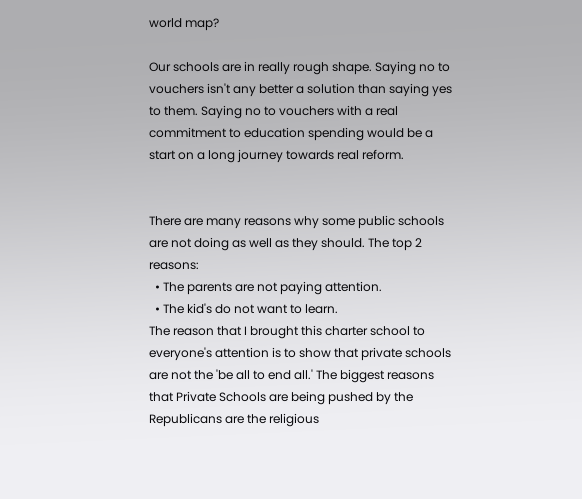world map?

Our schools are in really rough shape. Saying no to vouchers isn't any better a solution than saying yes to them. Saying no to vouchers with a real commitment to education spending would be a start on a long journey towards real reform.


There are many reasons why some public schools are not doing as well as they should. The top 2 reasons:
  • The parents are not paying attention.
  • The kid's do not want to learn.
The reason that I brought this charter school to everyone's attention is to show that private schools are not the 'be all to end all.' The biggest reasons that Private Schools are being pushed by the Republicans are the religious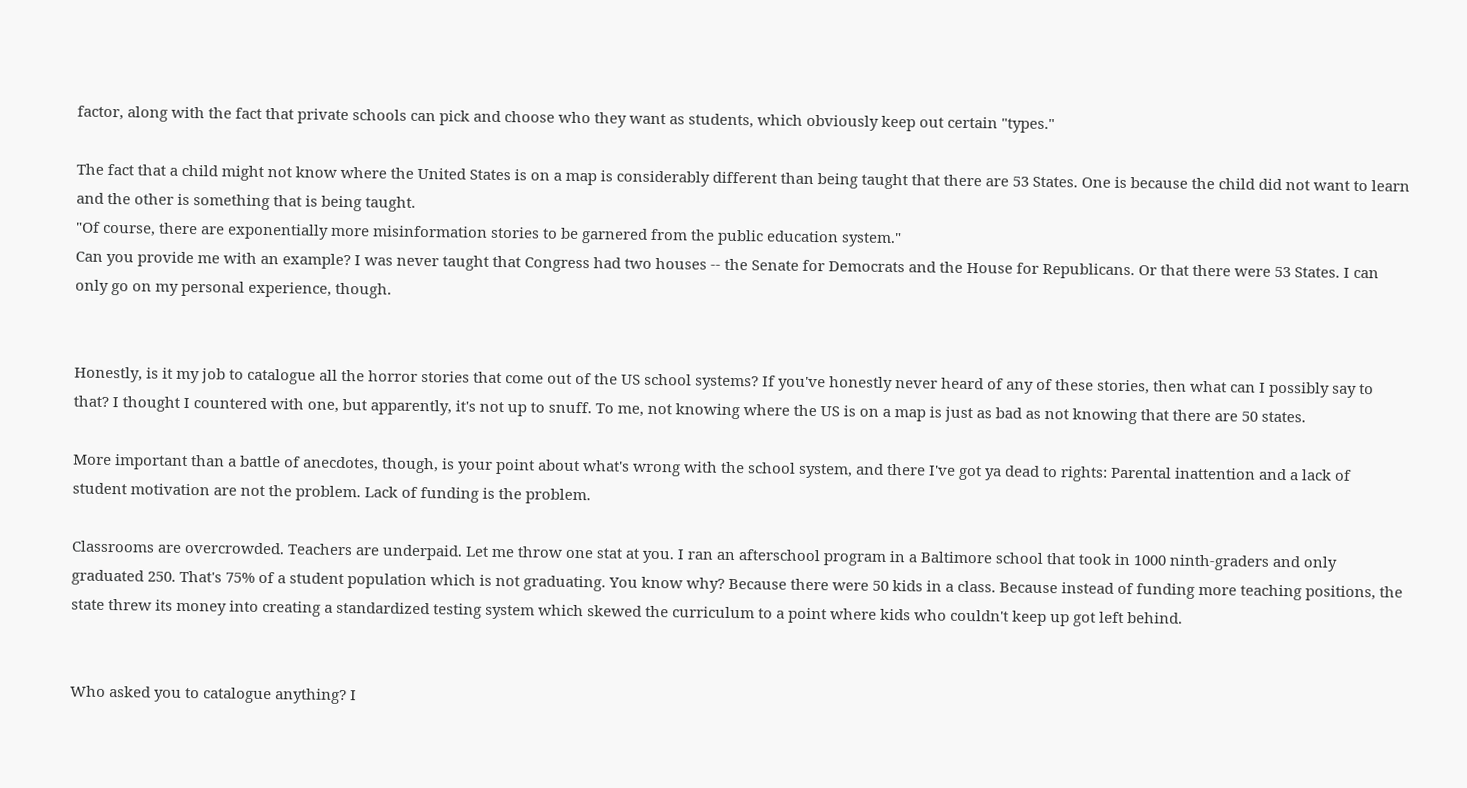factor, along with the fact that private schools can pick and choose who they want as students, which obviously keep out certain "types."

The fact that a child might not know where the United States is on a map is considerably different than being taught that there are 53 States. One is because the child did not want to learn and the other is something that is being taught.
"Of course, there are exponentially more misinformation stories to be garnered from the public education system."
Can you provide me with an example? I was never taught that Congress had two houses -- the Senate for Democrats and the House for Republicans. Or that there were 53 States. I can only go on my personal experience, though.


Honestly, is it my job to catalogue all the horror stories that come out of the US school systems? If you've honestly never heard of any of these stories, then what can I possibly say to that? I thought I countered with one, but apparently, it's not up to snuff. To me, not knowing where the US is on a map is just as bad as not knowing that there are 50 states.

More important than a battle of anecdotes, though, is your point about what's wrong with the school system, and there I've got ya dead to rights: Parental inattention and a lack of student motivation are not the problem. Lack of funding is the problem.

Classrooms are overcrowded. Teachers are underpaid. Let me throw one stat at you. I ran an afterschool program in a Baltimore school that took in 1000 ninth-graders and only graduated 250. That's 75% of a student population which is not graduating. You know why? Because there were 50 kids in a class. Because instead of funding more teaching positions, the state threw its money into creating a standardized testing system which skewed the curriculum to a point where kids who couldn't keep up got left behind.


Who asked you to catalogue anything? I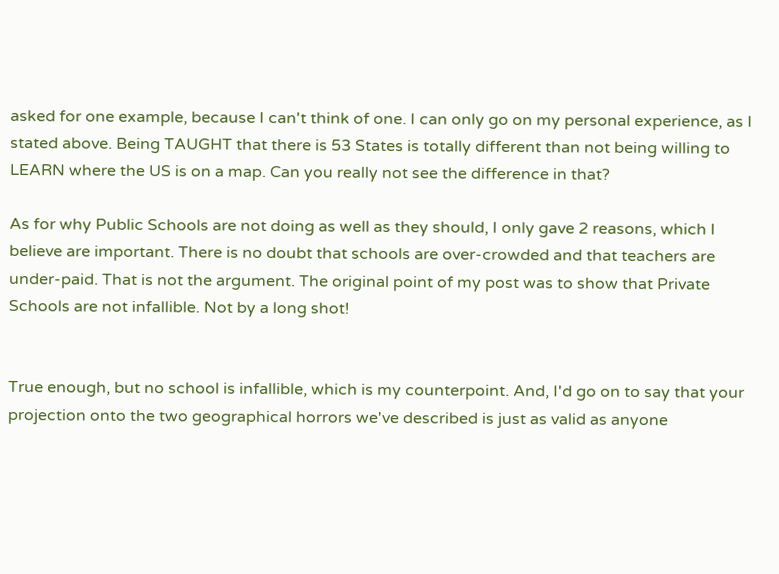asked for one example, because I can't think of one. I can only go on my personal experience, as I stated above. Being TAUGHT that there is 53 States is totally different than not being willing to LEARN where the US is on a map. Can you really not see the difference in that?

As for why Public Schools are not doing as well as they should, I only gave 2 reasons, which I believe are important. There is no doubt that schools are over-crowded and that teachers are under-paid. That is not the argument. The original point of my post was to show that Private Schools are not infallible. Not by a long shot!


True enough, but no school is infallible, which is my counterpoint. And, I'd go on to say that your projection onto the two geographical horrors we've described is just as valid as anyone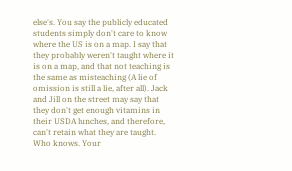else's. You say the publicly educated students simply don't care to know where the US is on a map. I say that they probably weren't taught where it is on a map, and that not teaching is the same as misteaching (A lie of omission is still a lie, after all). Jack and Jill on the street may say that they don't get enough vitamins in their USDA lunches, and therefore, can't retain what they are taught. Who knows. Your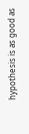hypothesis is as good as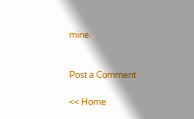mine.


Post a Comment

<< Home